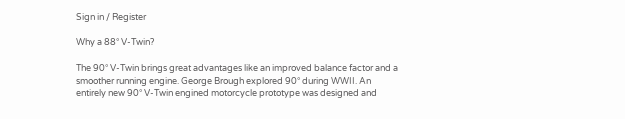Sign in / Register

Why a 88° V-Twin?

The 90° V-Twin brings great advantages like an improved balance factor and a smoother running engine. George Brough explored 90° during WWII. An entirely new 90° V-Twin engined motorcycle prototype was designed and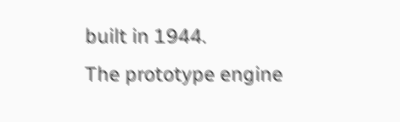built in 1944.
The prototype engine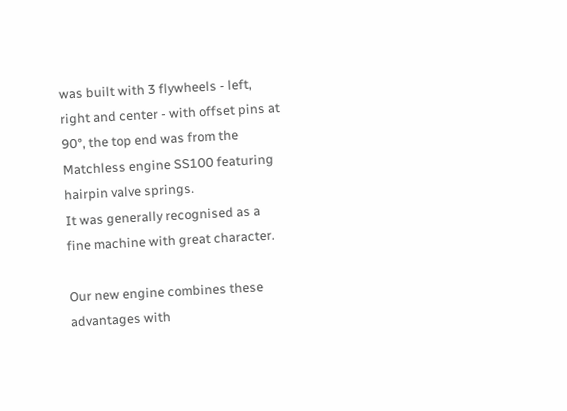was built with 3 flywheels - left, right and center - with offset pins at 90°, the top end was from the Matchless engine SS100 featuring hairpin valve springs.
It was generally recognised as a fine machine with great character.

Our new engine combines these advantages with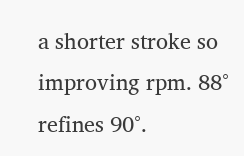a shorter stroke so improving rpm. 88° refines 90°.